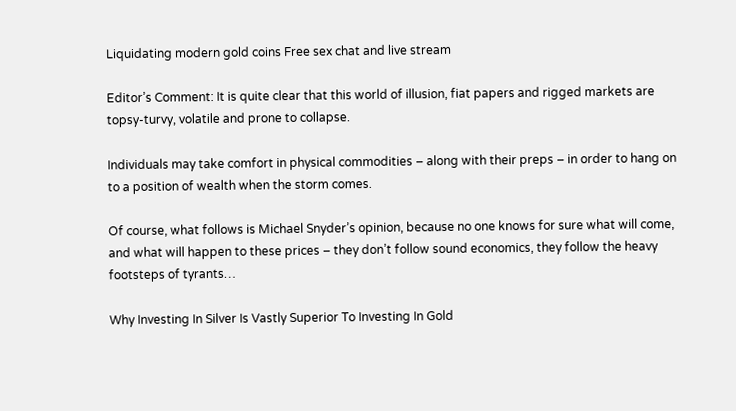Liquidating modern gold coins Free sex chat and live stream

Editor’s Comment: It is quite clear that this world of illusion, fiat papers and rigged markets are topsy-turvy, volatile and prone to collapse.

Individuals may take comfort in physical commodities – along with their preps – in order to hang on to a position of wealth when the storm comes.

Of course, what follows is Michael Snyder’s opinion, because no one knows for sure what will come, and what will happen to these prices – they don’t follow sound economics, they follow the heavy footsteps of tyrants…

Why Investing In Silver Is Vastly Superior To Investing In Gold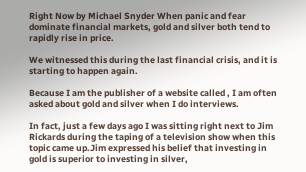Right Now by Michael Snyder When panic and fear dominate financial markets, gold and silver both tend to rapidly rise in price.

We witnessed this during the last financial crisis, and it is starting to happen again.

Because I am the publisher of a website called , I am often asked about gold and silver when I do interviews.

In fact, just a few days ago I was sitting right next to Jim Rickards during the taping of a television show when this topic came up.Jim expressed his belief that investing in gold is superior to investing in silver,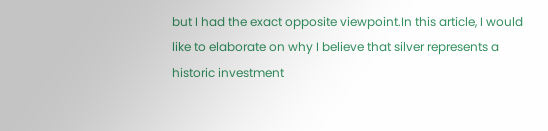but I had the exact opposite viewpoint.In this article, I would like to elaborate on why I believe that silver represents a historic investment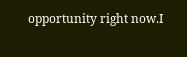opportunity right now.I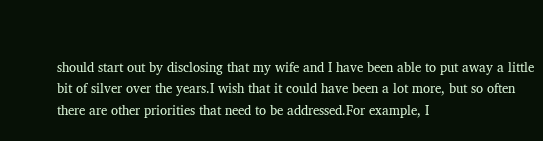should start out by disclosing that my wife and I have been able to put away a little bit of silver over the years.I wish that it could have been a lot more, but so often there are other priorities that need to be addressed.For example, I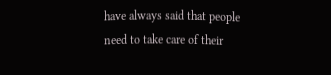have always said that people need to take care of their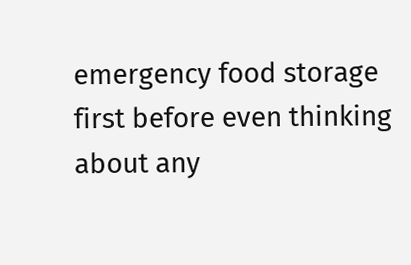emergency food storage first before even thinking about any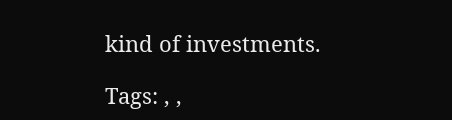kind of investments.

Tags: , ,